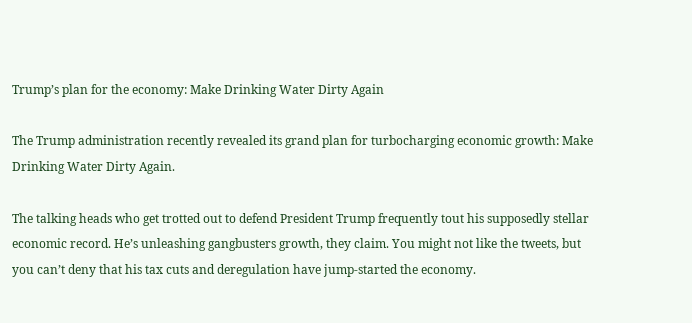Trump’s plan for the economy: Make Drinking Water Dirty Again

The Trump administration recently revealed its grand plan for turbocharging economic growth: Make Drinking Water Dirty Again.

The talking heads who get trotted out to defend President Trump frequently tout his supposedly stellar economic record. He’s unleashing gangbusters growth, they claim. You might not like the tweets, but you can’t deny that his tax cuts and deregulation have jump-started the economy.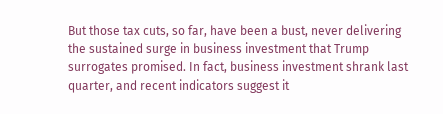But those tax cuts, so far, have been a bust, never delivering the sustained surge in business investment that Trump surrogates promised. In fact, business investment shrank last quarter, and recent indicators suggest it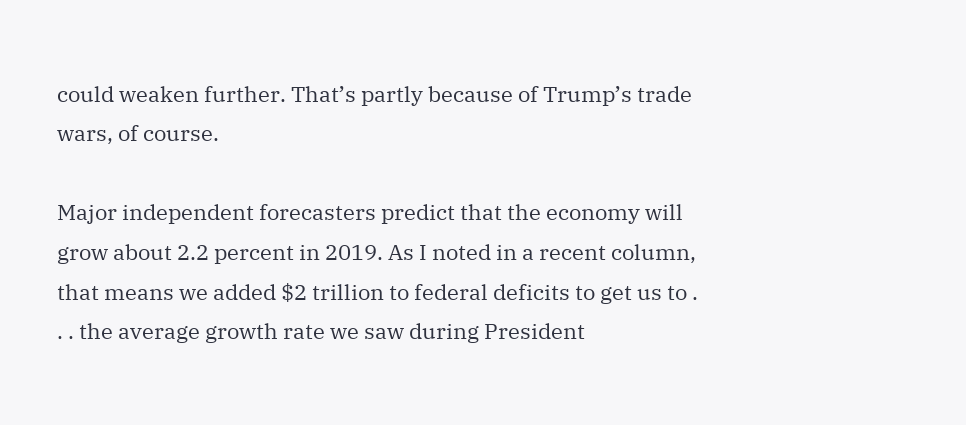could weaken further. That’s partly because of Trump’s trade wars, of course.

Major independent forecasters predict that the economy will grow about 2.2 percent in 2019. As I noted in a recent column, that means we added $2 trillion to federal deficits to get us to . . . the average growth rate we saw during President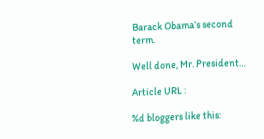Barack Obama’s second term.

Well done, Mr. President…

Article URL :

%d bloggers like this: